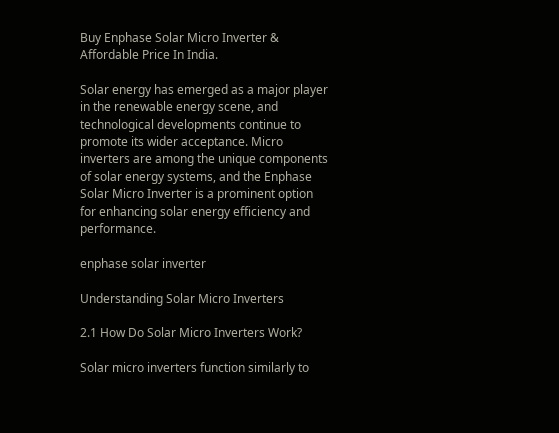Buy Enphase Solar Micro Inverter & Affordable Price In India.

Solar energy has emerged as a major player in the renewable energy scene, and technological developments continue to promote its wider acceptance. Micro inverters are among the unique components of solar energy systems, and the Enphase Solar Micro Inverter is a prominent option for enhancing solar energy efficiency and performance.

enphase solar inverter

Understanding Solar Micro Inverters

2.1 How Do Solar Micro Inverters Work?

Solar micro inverters function similarly to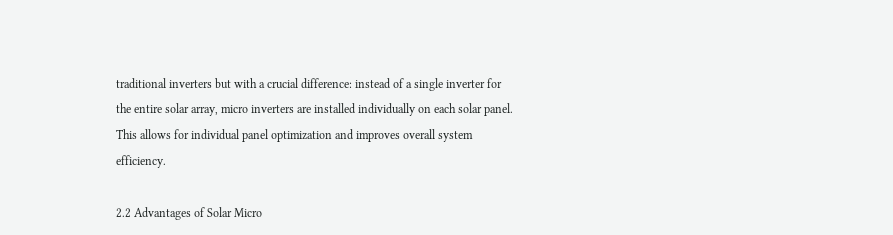traditional inverters but with a crucial difference: instead of a single inverter for the entire solar array, micro inverters are installed individually on each solar panel. This allows for individual panel optimization and improves overall system efficiency.

2.2 Advantages of Solar Micro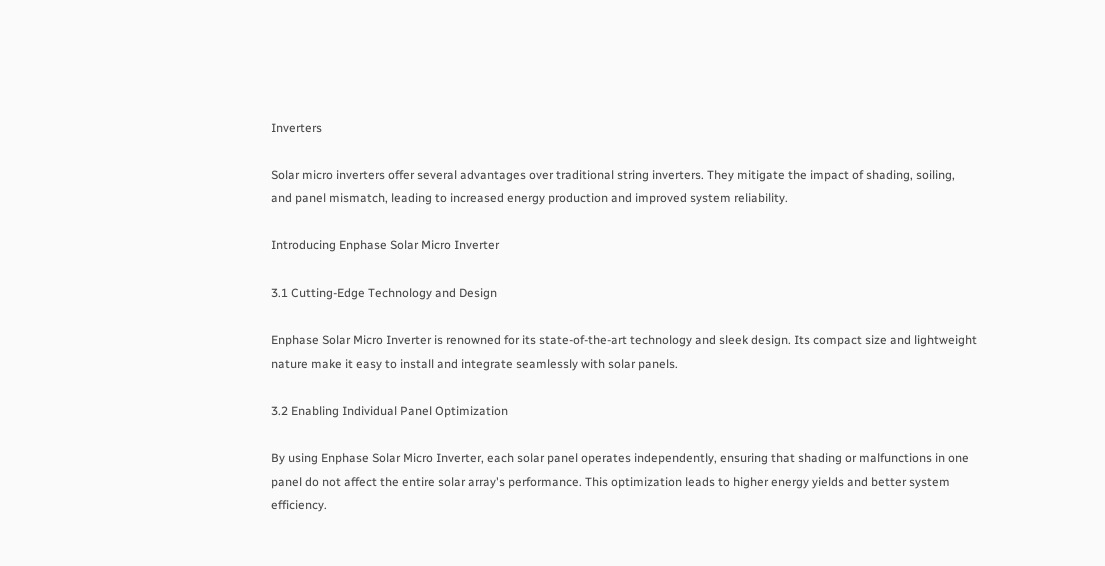Inverters

Solar micro inverters offer several advantages over traditional string inverters. They mitigate the impact of shading, soiling, and panel mismatch, leading to increased energy production and improved system reliability.

Introducing Enphase Solar Micro Inverter

3.1 Cutting-Edge Technology and Design

Enphase Solar Micro Inverter is renowned for its state-of-the-art technology and sleek design. Its compact size and lightweight nature make it easy to install and integrate seamlessly with solar panels.

3.2 Enabling Individual Panel Optimization

By using Enphase Solar Micro Inverter, each solar panel operates independently, ensuring that shading or malfunctions in one panel do not affect the entire solar array's performance. This optimization leads to higher energy yields and better system efficiency.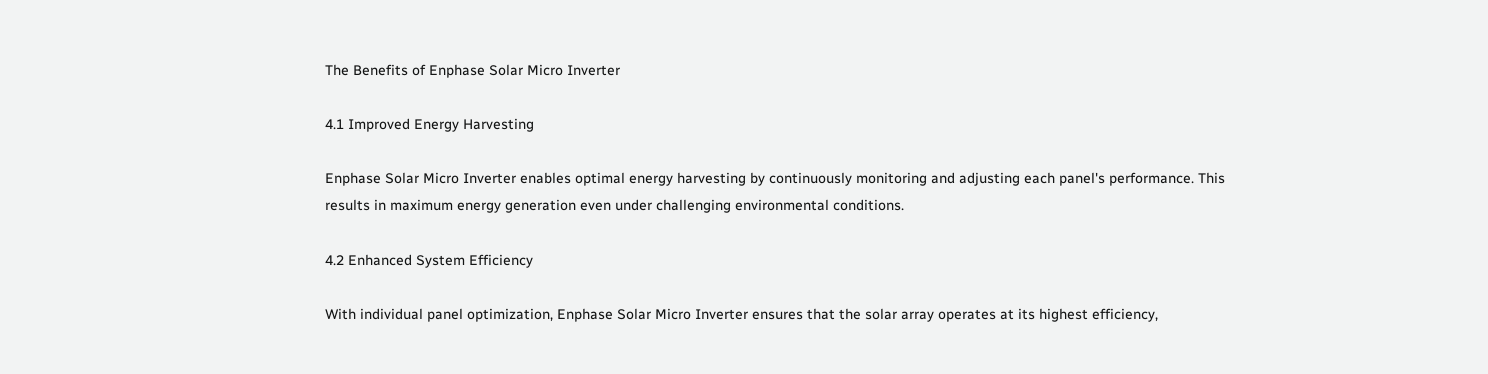The Benefits of Enphase Solar Micro Inverter

4.1 Improved Energy Harvesting

Enphase Solar Micro Inverter enables optimal energy harvesting by continuously monitoring and adjusting each panel's performance. This results in maximum energy generation even under challenging environmental conditions.

4.2 Enhanced System Efficiency

With individual panel optimization, Enphase Solar Micro Inverter ensures that the solar array operates at its highest efficiency,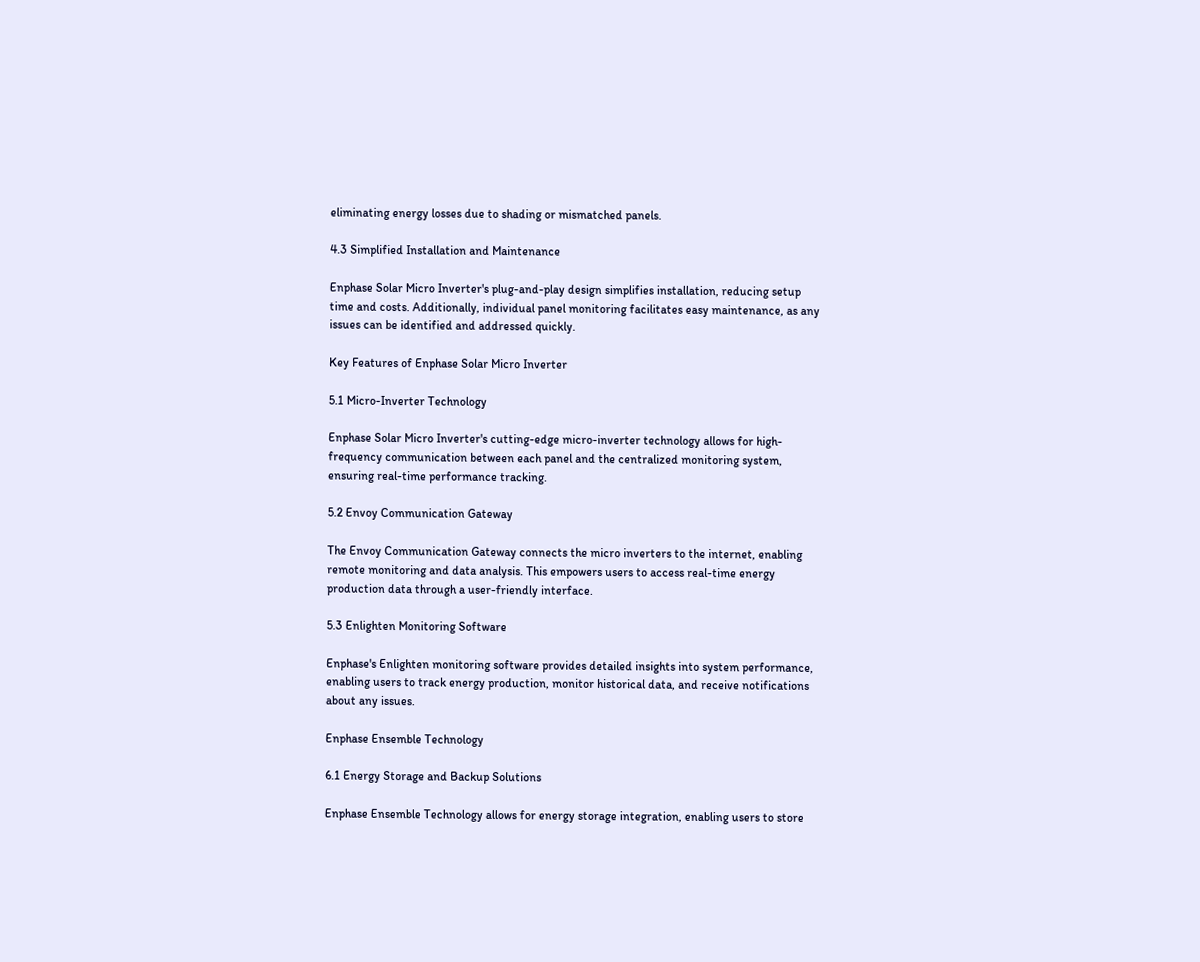eliminating energy losses due to shading or mismatched panels.

4.3 Simplified Installation and Maintenance

Enphase Solar Micro Inverter's plug-and-play design simplifies installation, reducing setup time and costs. Additionally, individual panel monitoring facilitates easy maintenance, as any issues can be identified and addressed quickly.

Key Features of Enphase Solar Micro Inverter

5.1 Micro-Inverter Technology

Enphase Solar Micro Inverter's cutting-edge micro-inverter technology allows for high-frequency communication between each panel and the centralized monitoring system, ensuring real-time performance tracking.

5.2 Envoy Communication Gateway

The Envoy Communication Gateway connects the micro inverters to the internet, enabling remote monitoring and data analysis. This empowers users to access real-time energy production data through a user-friendly interface.

5.3 Enlighten Monitoring Software

Enphase's Enlighten monitoring software provides detailed insights into system performance, enabling users to track energy production, monitor historical data, and receive notifications about any issues.

Enphase Ensemble Technology

6.1 Energy Storage and Backup Solutions

Enphase Ensemble Technology allows for energy storage integration, enabling users to store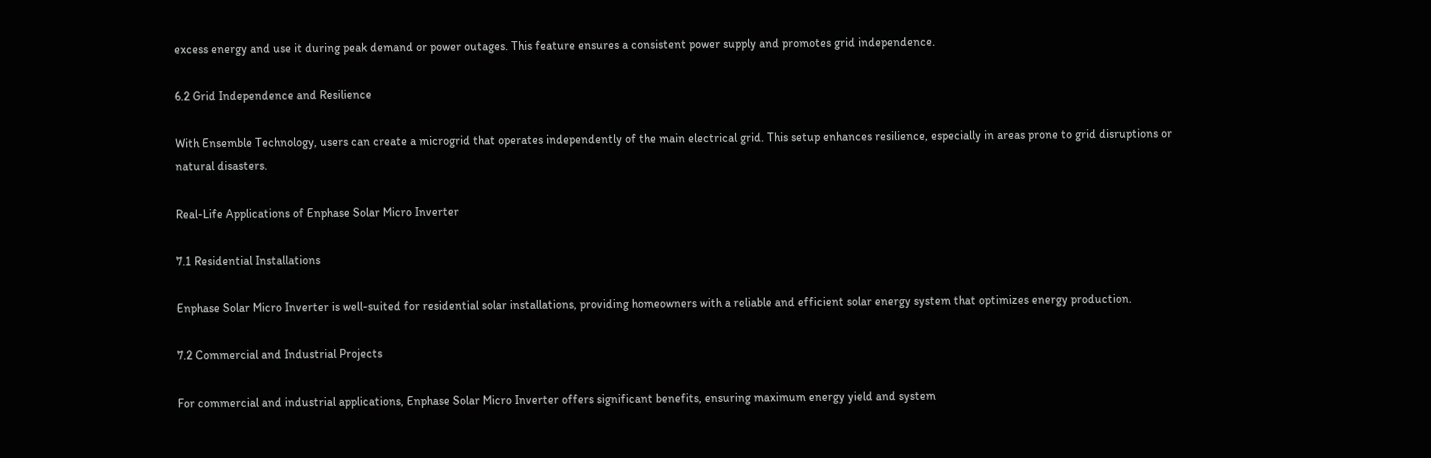excess energy and use it during peak demand or power outages. This feature ensures a consistent power supply and promotes grid independence.

6.2 Grid Independence and Resilience

With Ensemble Technology, users can create a microgrid that operates independently of the main electrical grid. This setup enhances resilience, especially in areas prone to grid disruptions or natural disasters.

Real-Life Applications of Enphase Solar Micro Inverter

7.1 Residential Installations

Enphase Solar Micro Inverter is well-suited for residential solar installations, providing homeowners with a reliable and efficient solar energy system that optimizes energy production.

7.2 Commercial and Industrial Projects

For commercial and industrial applications, Enphase Solar Micro Inverter offers significant benefits, ensuring maximum energy yield and system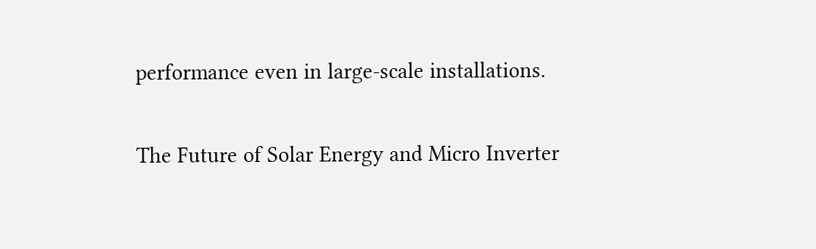performance even in large-scale installations.

The Future of Solar Energy and Micro Inverter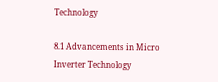Technology

8.1 Advancements in Micro Inverter Technology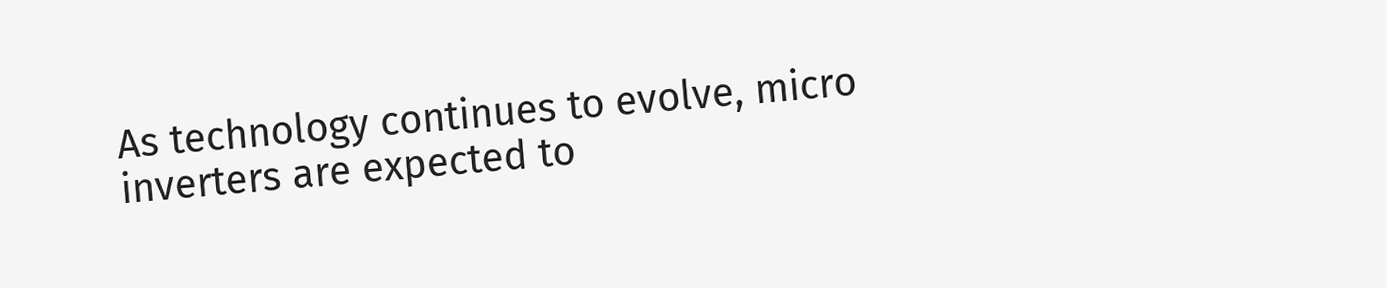As technology continues to evolve, micro inverters are expected to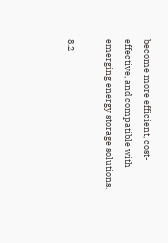become more efficient, cost-effective, and compatible with emerging energy storage solutions.

8.2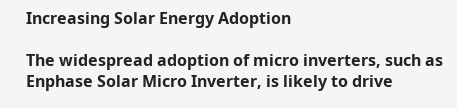Increasing Solar Energy Adoption

The widespread adoption of micro inverters, such as Enphase Solar Micro Inverter, is likely to drive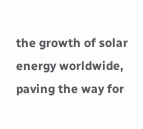the growth of solar energy worldwide, paving the way for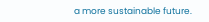a more sustainable future.